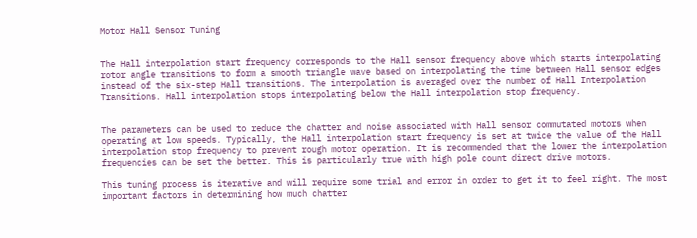Motor Hall Sensor Tuning


The Hall interpolation start frequency corresponds to the Hall sensor frequency above which starts interpolating rotor angle transitions to form a smooth triangle wave based on interpolating the time between Hall sensor edges instead of the six-step Hall transitions. The interpolation is averaged over the number of Hall Interpolation Transitions. Hall interpolation stops interpolating below the Hall interpolation stop frequency.


The parameters can be used to reduce the chatter and noise associated with Hall sensor commutated motors when operating at low speeds. Typically, the Hall interpolation start frequency is set at twice the value of the Hall interpolation stop frequency to prevent rough motor operation. It is recommended that the lower the interpolation frequencies can be set the better. This is particularly true with high pole count direct drive motors.

This tuning process is iterative and will require some trial and error in order to get it to feel right. The most important factors in determining how much chatter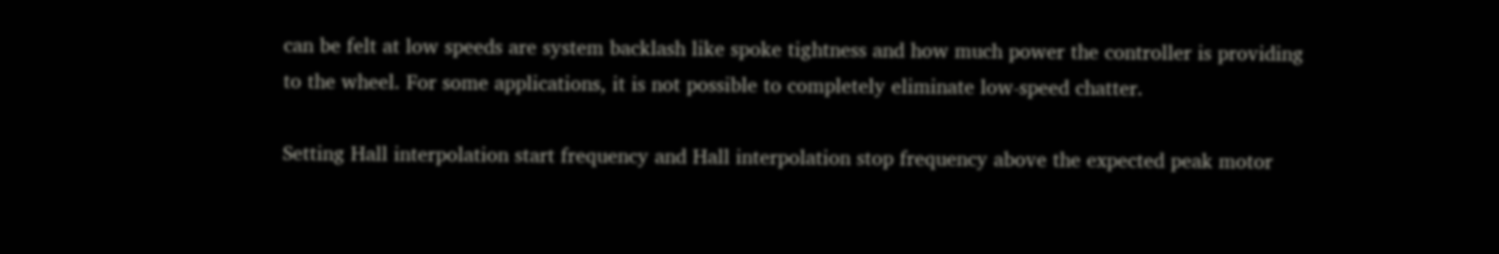can be felt at low speeds are system backlash like spoke tightness and how much power the controller is providing to the wheel. For some applications, it is not possible to completely eliminate low-speed chatter.

Setting Hall interpolation start frequency and Hall interpolation stop frequency above the expected peak motor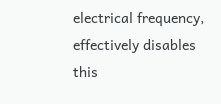electrical frequency, effectively disables this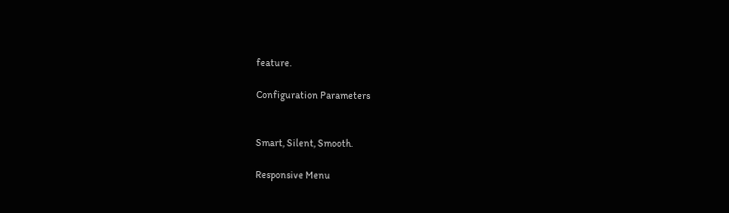feature.

Configuration Parameters


Smart, Silent, Smooth.

Responsive Menu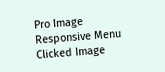Pro Image Responsive Menu Clicked Image